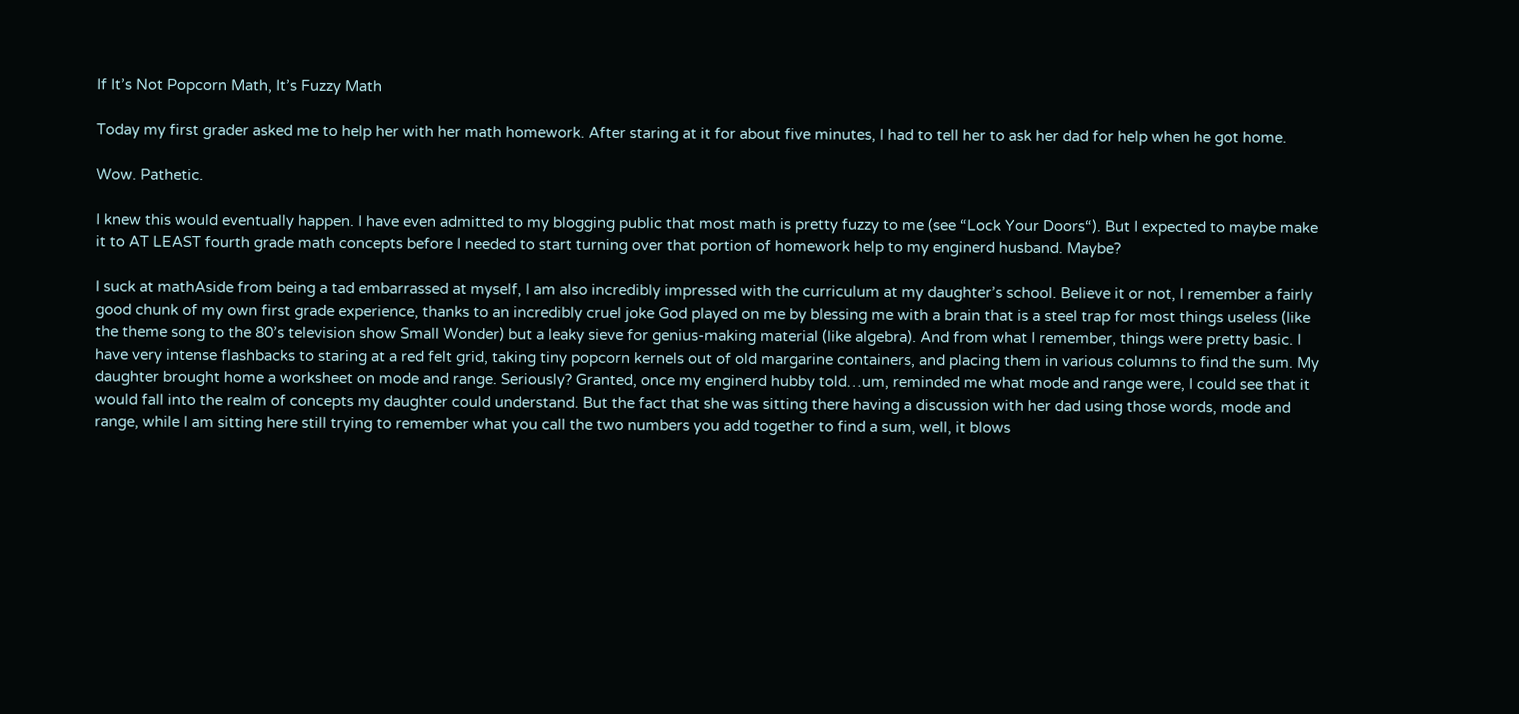If It’s Not Popcorn Math, It’s Fuzzy Math

Today my first grader asked me to help her with her math homework. After staring at it for about five minutes, I had to tell her to ask her dad for help when he got home.

Wow. Pathetic.

I knew this would eventually happen. I have even admitted to my blogging public that most math is pretty fuzzy to me (see “Lock Your Doors“). But I expected to maybe make it to AT LEAST fourth grade math concepts before I needed to start turning over that portion of homework help to my enginerd husband. Maybe?

I suck at mathAside from being a tad embarrassed at myself, I am also incredibly impressed with the curriculum at my daughter’s school. Believe it or not, I remember a fairly good chunk of my own first grade experience, thanks to an incredibly cruel joke God played on me by blessing me with a brain that is a steel trap for most things useless (like the theme song to the 80’s television show Small Wonder) but a leaky sieve for genius-making material (like algebra). And from what I remember, things were pretty basic. I have very intense flashbacks to staring at a red felt grid, taking tiny popcorn kernels out of old margarine containers, and placing them in various columns to find the sum. My daughter brought home a worksheet on mode and range. Seriously? Granted, once my enginerd hubby told…um, reminded me what mode and range were, I could see that it would fall into the realm of concepts my daughter could understand. But the fact that she was sitting there having a discussion with her dad using those words, mode and range, while I am sitting here still trying to remember what you call the two numbers you add together to find a sum, well, it blows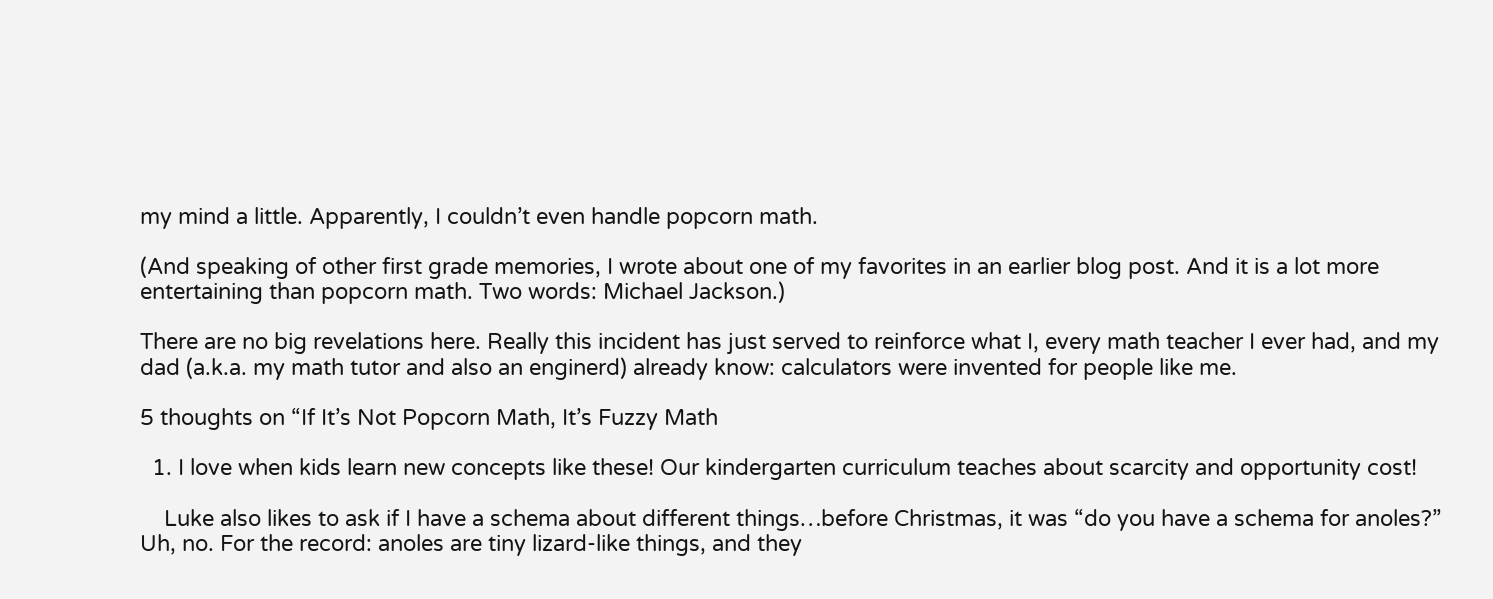my mind a little. Apparently, I couldn’t even handle popcorn math.

(And speaking of other first grade memories, I wrote about one of my favorites in an earlier blog post. And it is a lot more entertaining than popcorn math. Two words: Michael Jackson.)

There are no big revelations here. Really this incident has just served to reinforce what I, every math teacher I ever had, and my dad (a.k.a. my math tutor and also an enginerd) already know: calculators were invented for people like me.

5 thoughts on “If It’s Not Popcorn Math, It’s Fuzzy Math

  1. I love when kids learn new concepts like these! Our kindergarten curriculum teaches about scarcity and opportunity cost!

    Luke also likes to ask if I have a schema about different things…before Christmas, it was “do you have a schema for anoles?” Uh, no. For the record: anoles are tiny lizard-like things, and they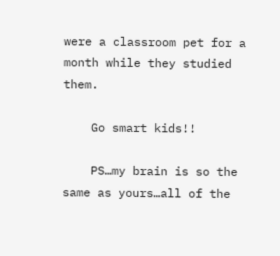were a classroom pet for a month while they studied them.

    Go smart kids!!

    PS…my brain is so the same as yours…all of the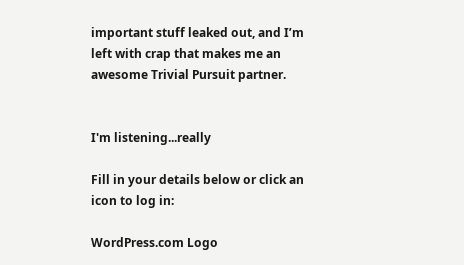important stuff leaked out, and I’m left with crap that makes me an awesome Trivial Pursuit partner.


I'm listening...really

Fill in your details below or click an icon to log in:

WordPress.com Logo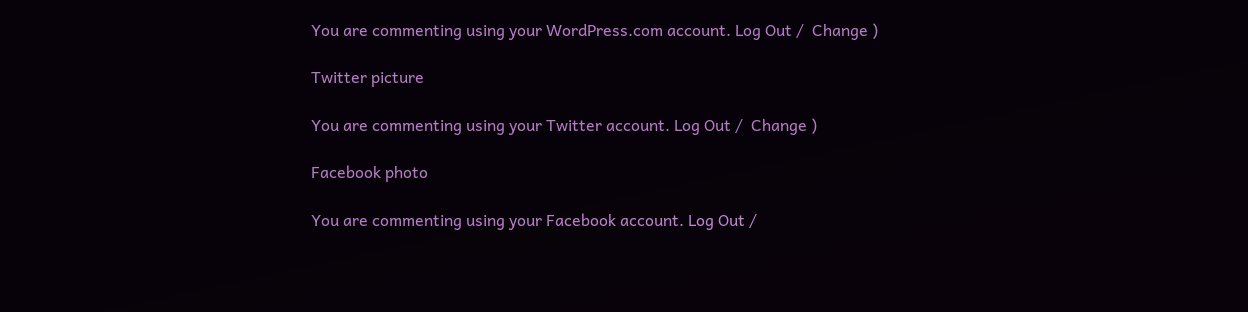You are commenting using your WordPress.com account. Log Out /  Change )

Twitter picture

You are commenting using your Twitter account. Log Out /  Change )

Facebook photo

You are commenting using your Facebook account. Log Out /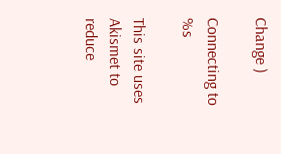Change )

Connecting to %s

This site uses Akismet to reduce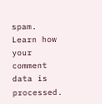spam. Learn how your comment data is processed.